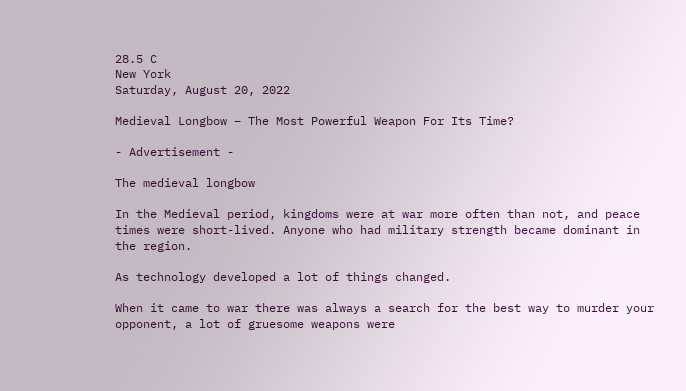28.5 C
New York
Saturday, August 20, 2022

Medieval Longbow – The Most Powerful Weapon For Its Time?

- Advertisement -

The medieval longbow

In the Medieval period, kingdoms were at war more often than not, and peace times were short-lived. Anyone who had military strength became dominant in the region.

As technology developed a lot of things changed.

When it came to war there was always a search for the best way to murder your opponent, a lot of gruesome weapons were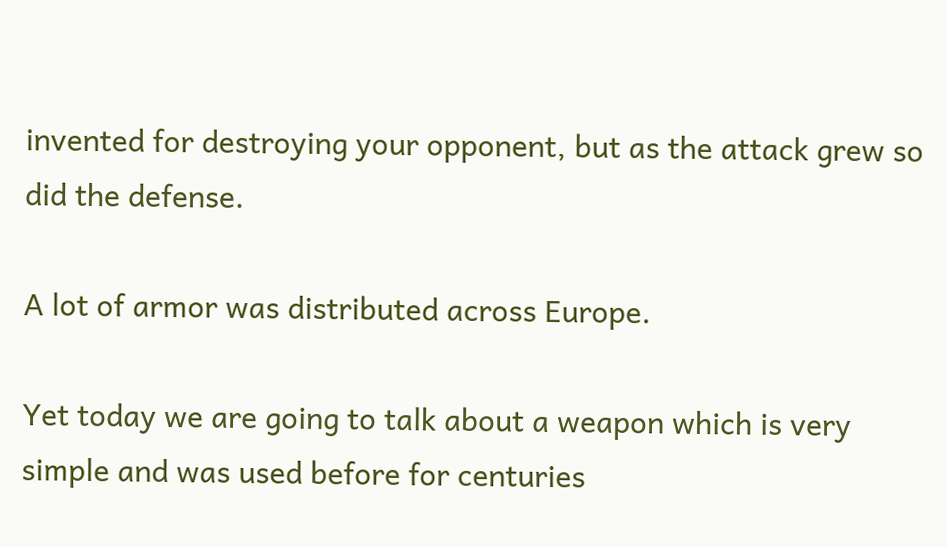invented for destroying your opponent, but as the attack grew so did the defense.

A lot of armor was distributed across Europe.

Yet today we are going to talk about a weapon which is very simple and was used before for centuries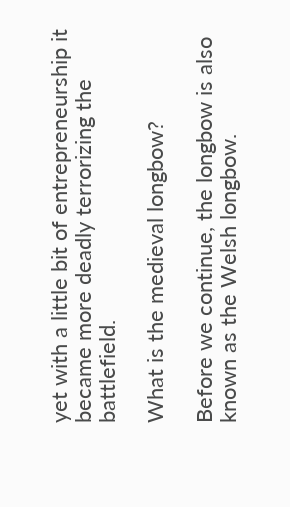yet with a little bit of entrepreneurship it became more deadly terrorizing the battlefield.

What is the medieval longbow?

Before we continue, the longbow is also known as the Welsh longbow.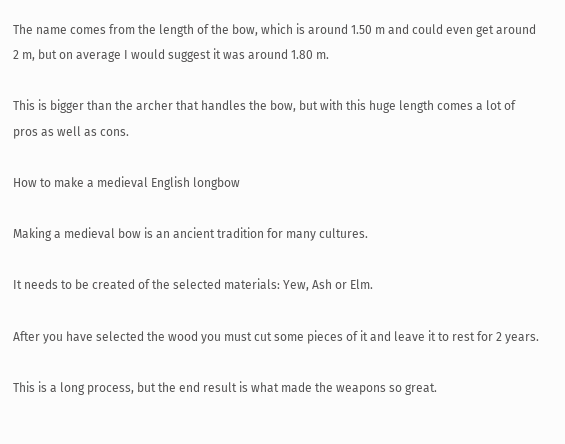The name comes from the length of the bow, which is around 1.50 m and could even get around 2 m, but on average I would suggest it was around 1.80 m.

This is bigger than the archer that handles the bow, but with this huge length comes a lot of pros as well as cons.

How to make a medieval English longbow

Making a medieval bow is an ancient tradition for many cultures.

It needs to be created of the selected materials: Yew, Ash or Elm.

After you have selected the wood you must cut some pieces of it and leave it to rest for 2 years.

This is a long process, but the end result is what made the weapons so great.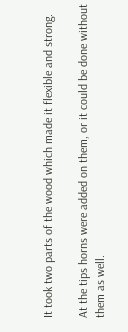It took two parts of the wood which made it flexible and strong.

At the tips horns were added on them, or it could be done without them as well.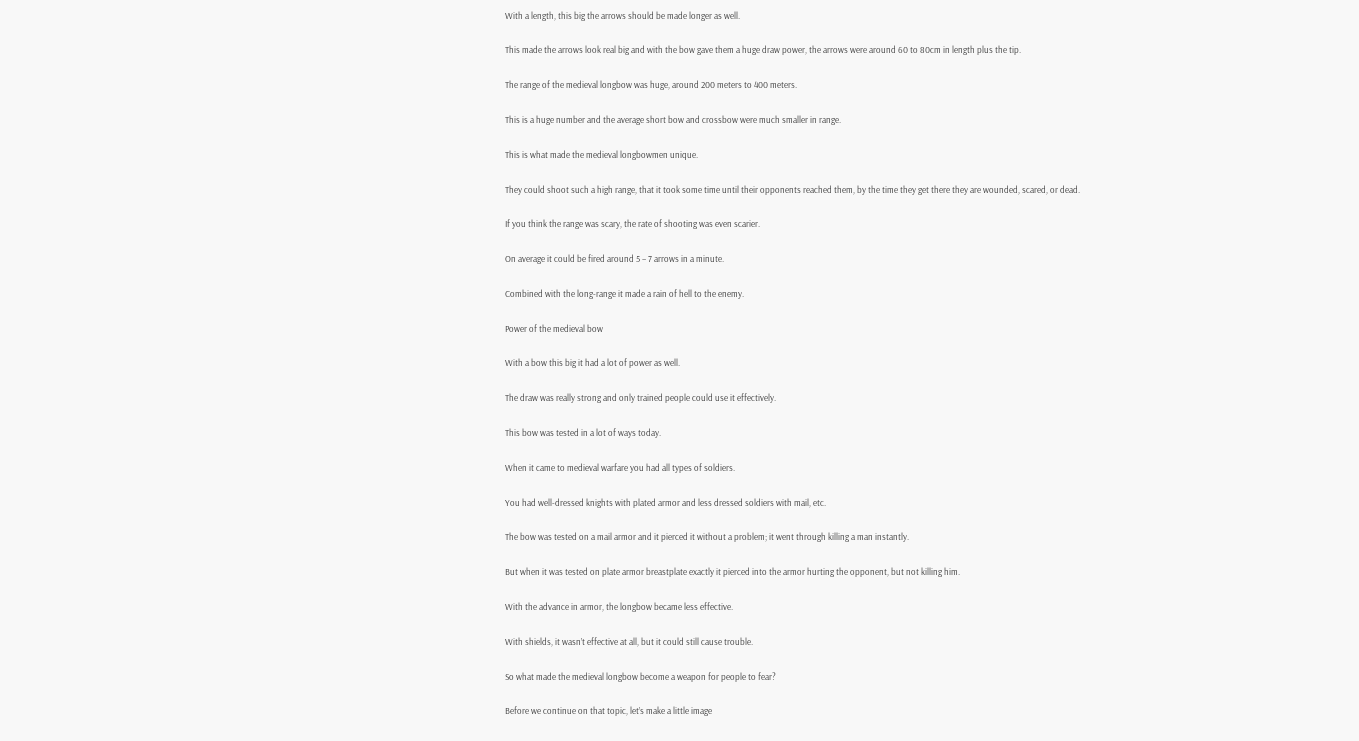With a length, this big the arrows should be made longer as well.

This made the arrows look real big and with the bow gave them a huge draw power, the arrows were around 60 to 80cm in length plus the tip.

The range of the medieval longbow was huge, around 200 meters to 400 meters.

This is a huge number and the average short bow and crossbow were much smaller in range.

This is what made the medieval longbowmen unique.

They could shoot such a high range, that it took some time until their opponents reached them, by the time they get there they are wounded, scared, or dead.

If you think the range was scary, the rate of shooting was even scarier.

On average it could be fired around 5 – 7 arrows in a minute.

Combined with the long-range it made a rain of hell to the enemy.

Power of the medieval bow

With a bow this big it had a lot of power as well.

The draw was really strong and only trained people could use it effectively.

This bow was tested in a lot of ways today.

When it came to medieval warfare you had all types of soldiers.

You had well-dressed knights with plated armor and less dressed soldiers with mail, etc.

The bow was tested on a mail armor and it pierced it without a problem; it went through killing a man instantly.

But when it was tested on plate armor breastplate exactly it pierced into the armor hurting the opponent, but not killing him.

With the advance in armor, the longbow became less effective.

With shields, it wasn’t effective at all, but it could still cause trouble.

So what made the medieval longbow become a weapon for people to fear?

Before we continue on that topic, let’s make a little image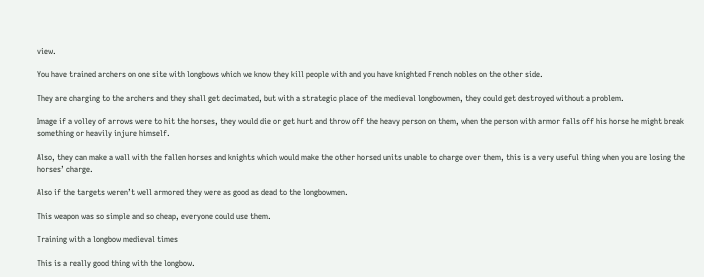view.

You have trained archers on one site with longbows which we know they kill people with and you have knighted French nobles on the other side.

They are charging to the archers and they shall get decimated, but with a strategic place of the medieval longbowmen, they could get destroyed without a problem.

Image if a volley of arrows were to hit the horses, they would die or get hurt and throw off the heavy person on them, when the person with armor falls off his horse he might break something or heavily injure himself.

Also, they can make a wall with the fallen horses and knights which would make the other horsed units unable to charge over them, this is a very useful thing when you are losing the horses’ charge.

Also if the targets weren’t well armored they were as good as dead to the longbowmen.

This weapon was so simple and so cheap, everyone could use them.

Training with a longbow medieval times

This is a really good thing with the longbow.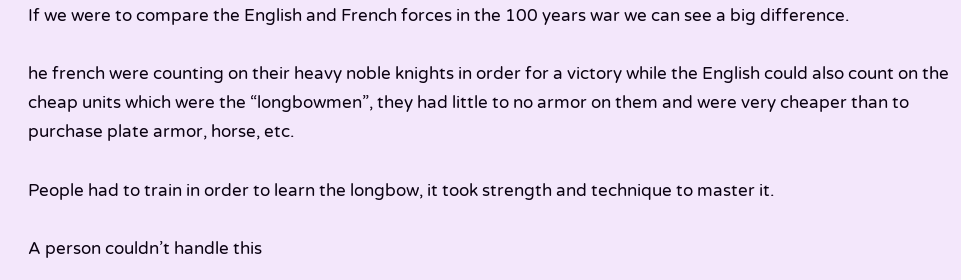If we were to compare the English and French forces in the 100 years war we can see a big difference.

he french were counting on their heavy noble knights in order for a victory while the English could also count on the cheap units which were the “longbowmen”, they had little to no armor on them and were very cheaper than to purchase plate armor, horse, etc.

People had to train in order to learn the longbow, it took strength and technique to master it.

A person couldn’t handle this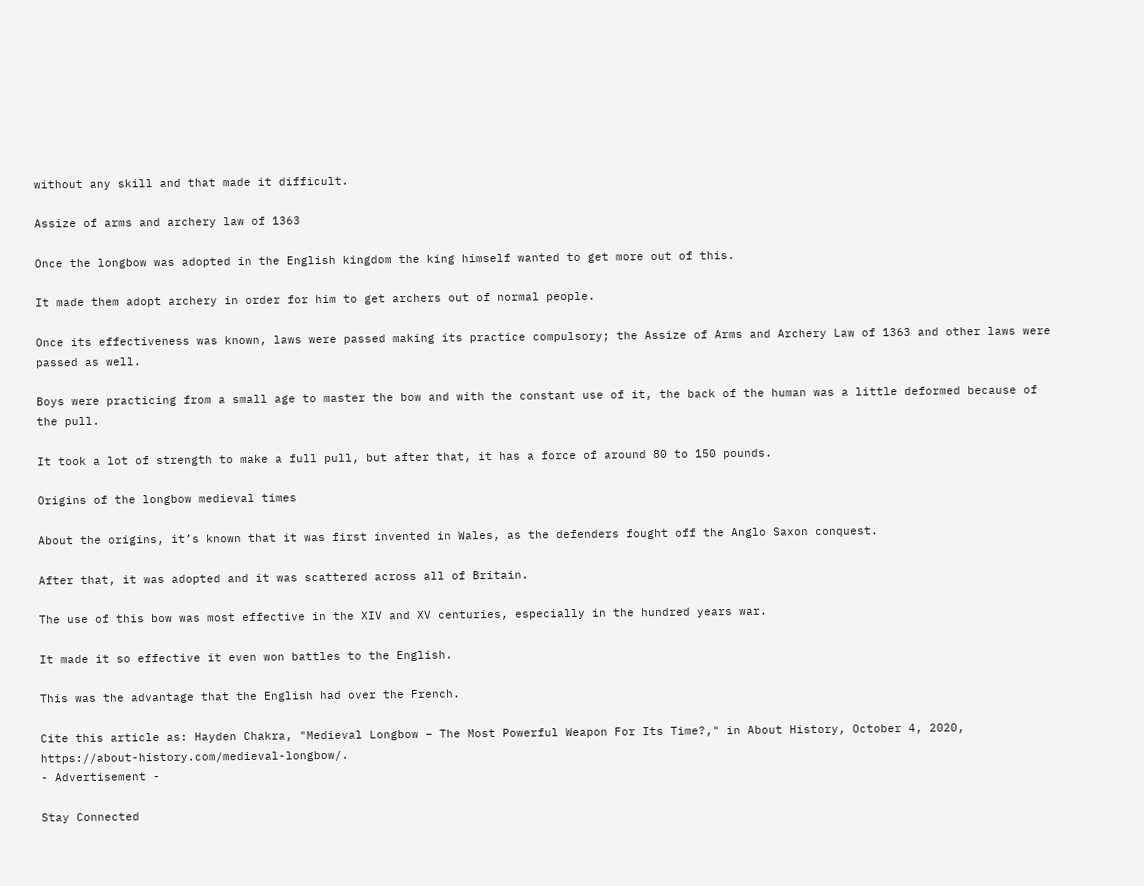without any skill and that made it difficult.

Assize of arms and archery law of 1363

Once the longbow was adopted in the English kingdom the king himself wanted to get more out of this.

It made them adopt archery in order for him to get archers out of normal people.

Once its effectiveness was known, laws were passed making its practice compulsory; the Assize of Arms and Archery Law of 1363 and other laws were passed as well.

Boys were practicing from a small age to master the bow and with the constant use of it, the back of the human was a little deformed because of the pull.

It took a lot of strength to make a full pull, but after that, it has a force of around 80 to 150 pounds.

Origins of the longbow medieval times

About the origins, it’s known that it was first invented in Wales, as the defenders fought off the Anglo Saxon conquest.

After that, it was adopted and it was scattered across all of Britain.

The use of this bow was most effective in the XIV and XV centuries, especially in the hundred years war.

It made it so effective it even won battles to the English.

This was the advantage that the English had over the French.

Cite this article as: Hayden Chakra, "Medieval Longbow – The Most Powerful Weapon For Its Time?," in About History, October 4, 2020, https://about-history.com/medieval-longbow/.
- Advertisement -

Stay Connected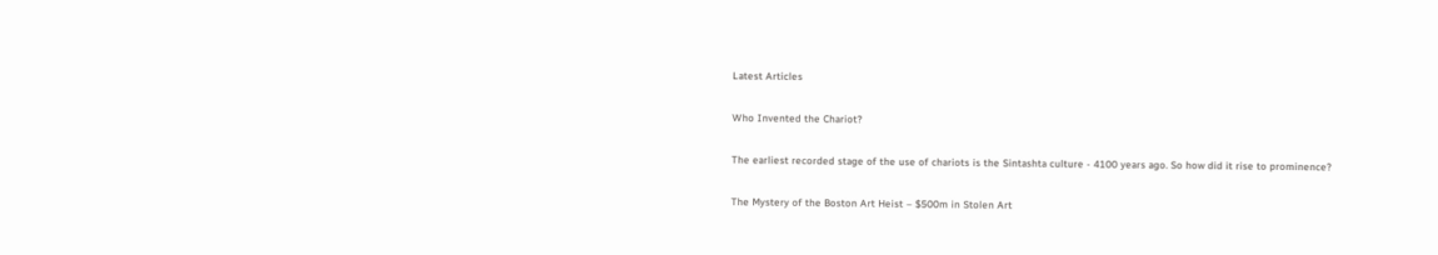Latest Articles

Who Invented the Chariot?

The earliest recorded stage of the use of chariots is the Sintashta culture - 4100 years ago. So how did it rise to prominence?

The Mystery of the Boston Art Heist – $500m in Stolen Art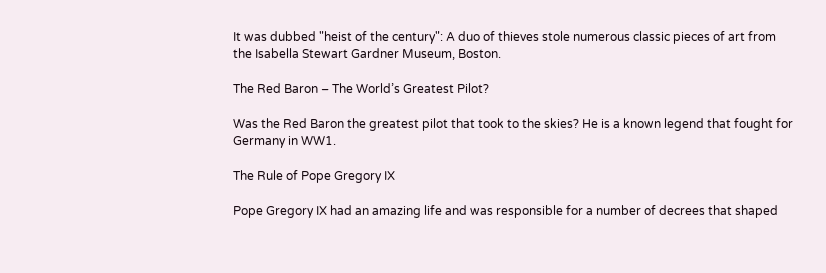It was dubbed "heist of the century": A duo of thieves stole numerous classic pieces of art from the Isabella Stewart Gardner Museum, Boston.

The Red Baron – The World’s Greatest Pilot?

Was the Red Baron the greatest pilot that took to the skies? He is a known legend that fought for Germany in WW1.

The Rule of Pope Gregory IX

Pope Gregory IX had an amazing life and was responsible for a number of decrees that shaped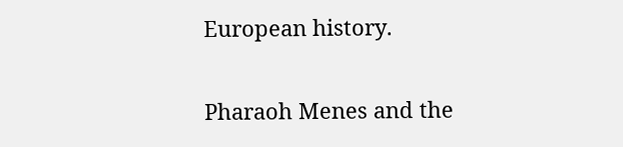European history.

Pharaoh Menes and the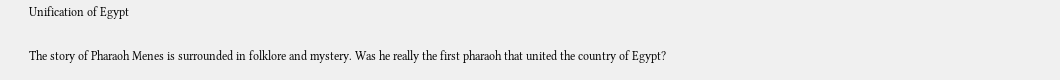Unification of Egypt

The story of Pharaoh Menes is surrounded in folklore and mystery. Was he really the first pharaoh that united the country of Egypt?